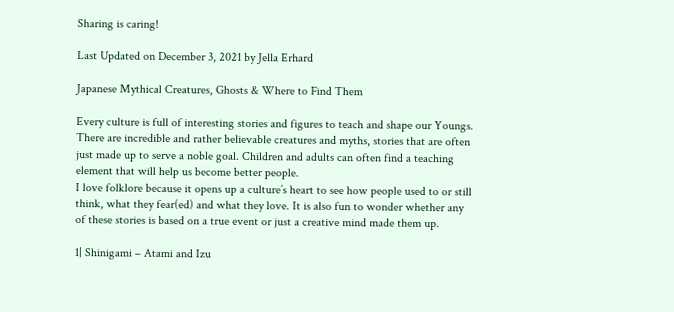Sharing is caring!

Last Updated on December 3, 2021 by Jella Erhard

Japanese Mythical Creatures, Ghosts & Where to Find Them

Every culture is full of interesting stories and figures to teach and shape our Youngs. There are incredible and rather believable creatures and myths, stories that are often just made up to serve a noble goal. Children and adults can often find a teaching element that will help us become better people.
I love folklore because it opens up a culture’s heart to see how people used to or still think, what they fear(ed) and what they love. It is also fun to wonder whether any of these stories is based on a true event or just a creative mind made them up.

1| Shinigami – Atami and Izu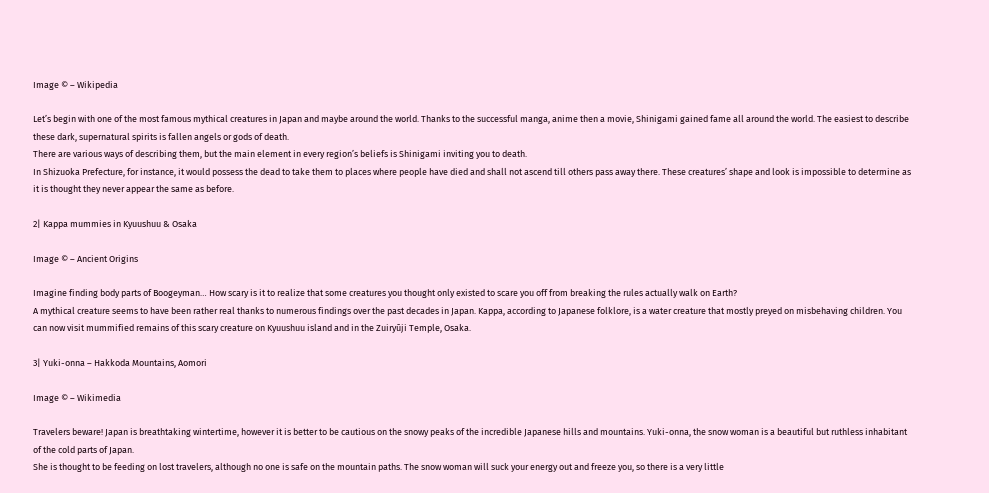Image © – Wikipedia

Let’s begin with one of the most famous mythical creatures in Japan and maybe around the world. Thanks to the successful manga, anime then a movie, Shinigami gained fame all around the world. The easiest to describe these dark, supernatural spirits is fallen angels or gods of death.
There are various ways of describing them, but the main element in every region’s beliefs is Shinigami inviting you to death.
In Shizuoka Prefecture, for instance, it would possess the dead to take them to places where people have died and shall not ascend till others pass away there. These creatures’ shape and look is impossible to determine as it is thought they never appear the same as before.

2| Kappa mummies in Kyuushuu & Osaka

Image © – Ancient Origins

Imagine finding body parts of Boogeyman… How scary is it to realize that some creatures you thought only existed to scare you off from breaking the rules actually walk on Earth?
A mythical creature seems to have been rather real thanks to numerous findings over the past decades in Japan. Kappa, according to Japanese folklore, is a water creature that mostly preyed on misbehaving children. You can now visit mummified remains of this scary creature on Kyuushuu island and in the Zuiryūji Temple, Osaka.

3| Yuki-onna – Hakkoda Mountains, Aomori

Image © – Wikimedia

Travelers beware! Japan is breathtaking wintertime, however it is better to be cautious on the snowy peaks of the incredible Japanese hills and mountains. Yuki-onna, the snow woman is a beautiful but ruthless inhabitant of the cold parts of Japan.
She is thought to be feeding on lost travelers, although no one is safe on the mountain paths. The snow woman will suck your energy out and freeze you, so there is a very little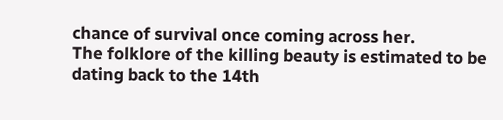chance of survival once coming across her.
The folklore of the killing beauty is estimated to be dating back to the 14th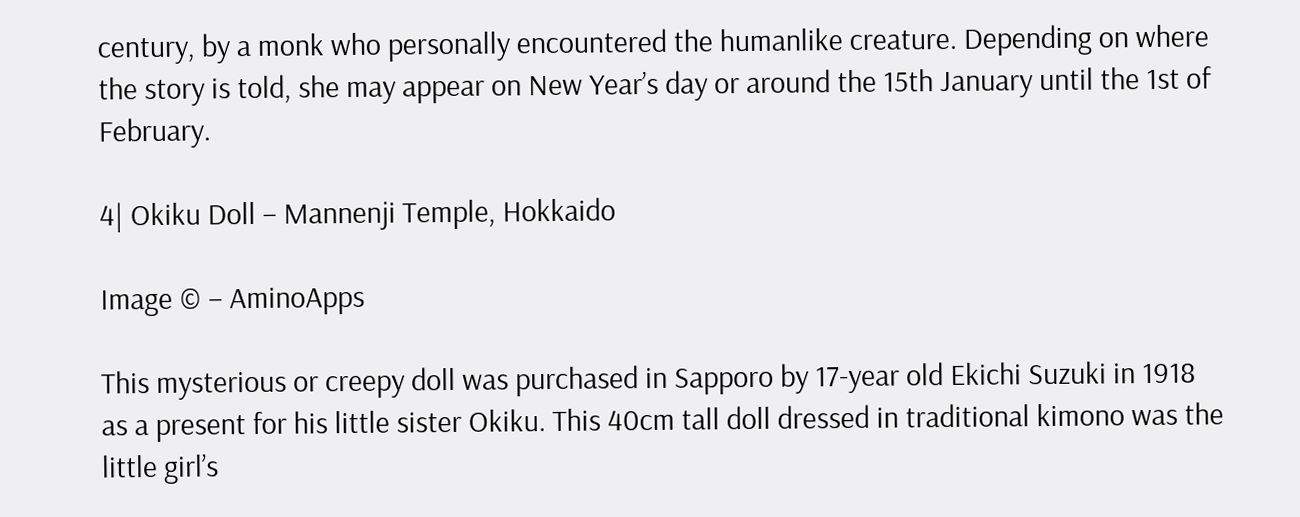century, by a monk who personally encountered the humanlike creature. Depending on where the story is told, she may appear on New Year’s day or around the 15th January until the 1st of February.

4| Okiku Doll – Mannenji Temple, Hokkaido

Image © – AminoApps

This mysterious or creepy doll was purchased in Sapporo by 17-year old Ekichi Suzuki in 1918 as a present for his little sister Okiku. This 40cm tall doll dressed in traditional kimono was the little girl’s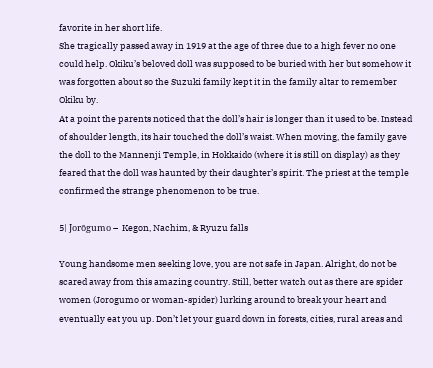favorite in her short life.
She tragically passed away in 1919 at the age of three due to a high fever no one could help. Okiku’s beloved doll was supposed to be buried with her but somehow it was forgotten about so the Suzuki family kept it in the family altar to remember Okiku by.
At a point the parents noticed that the doll’s hair is longer than it used to be. Instead of shoulder length, its hair touched the doll’s waist. When moving, the family gave the doll to the Mannenji Temple, in Hokkaido (where it is still on display) as they feared that the doll was haunted by their daughter’s spirit. The priest at the temple confirmed the strange phenomenon to be true.

5| Jorōgumo –  Kegon, Nachim, & Ryuzu falls

Young handsome men seeking love, you are not safe in Japan. Alright, do not be scared away from this amazing country. Still, better watch out as there are spider women (Jorogumo or woman-spider) lurking around to break your heart and eventually eat you up. Don’t let your guard down in forests, cities, rural areas and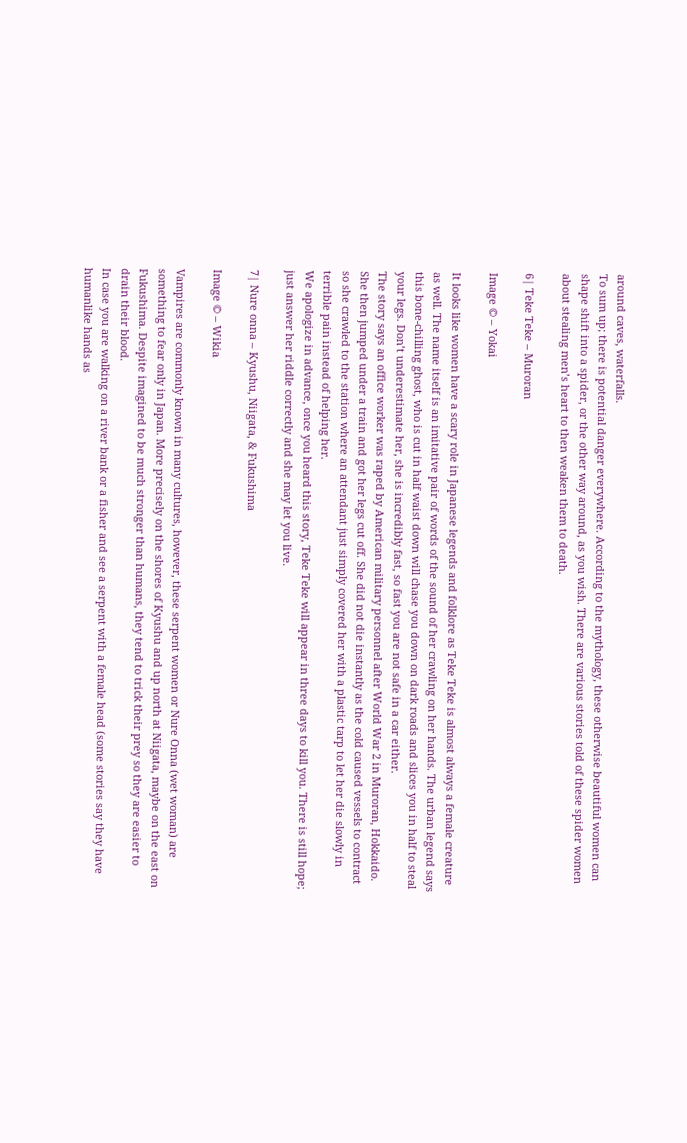around caves, waterfalls.
To sum up; there is potential danger everywhere. According to the mythology, these otherwise beautiful women can shape shift into a spider, or the other way around, as you wish. There are various stories told of these spider women about stealing men’s heart to then weaken them to death.

6| Teke Teke – Muroran

Image © – Yokai

It looks like women have a scary role in Japanese legends and folklore as Teke Teke is almost always a female creature as well. The name itself is an imitative pair of words of the sound of her crawling on her hands. The urban legend says this bone-chilling ghost, who is cut in half waist down will chase you down on dark roads and slices you in half to steal your legs. Don’t underestimate her, she is incredibly fast, so fast you are not safe in a car either.
The story says an office worker was raped by American military personnel after World War 2 in Muroran, Hokkaido. She then jumped under a train and got her legs cut off. She did not die instantly as the cold caused vessels to contract so she crawled to the station where an attendant just simply covered her with a plastic tarp to let her die slowly in terrible pain instead of helping her.
We apologize in advance, once you heard this story, Teke Teke will appear in three days to kill you. There is still hope; just answer her riddle correctly and she may let you live.

7| Nure onna – Kyushu, Niigata, & Fukushima

Image © – Wikia

Vampires are commonly known in many cultures, however, these serpent women or Nure Onna (wet woman) are something to fear only in Japan. More precisely on the shores of Kyushu and up north at Niigata, maybe on the east on Fukushima. Despite imagined to be much stronger than humans, they tend to trick their prey so they are easier to drain their blood.
In case you are walking on a river bank or a fisher and see a serpent with a female head (some stories say they have humanlike hands as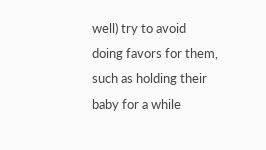well) try to avoid doing favors for them, such as holding their baby for a while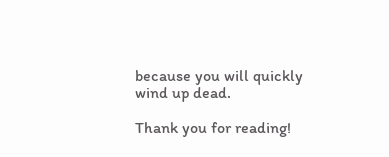because you will quickly wind up dead.

Thank you for reading!